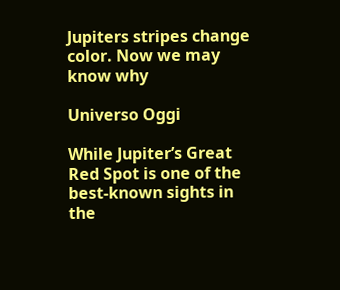Jupiters stripes change color. Now we may know why

Universo Oggi

While Jupiter’s Great Red Spot is one of the best-known sights in the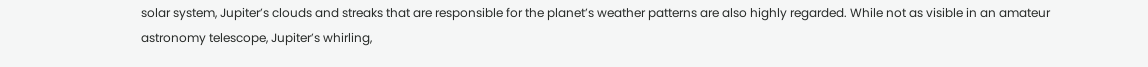solar system, Jupiter’s clouds and streaks that are responsible for the planet’s weather patterns are also highly regarded. While not as visible in an amateur astronomy telescope, Jupiter’s whirling,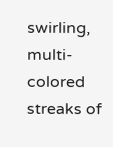swirling, multi-colored streaks of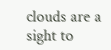clouds are a sight to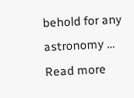behold for any astronomy … Read more